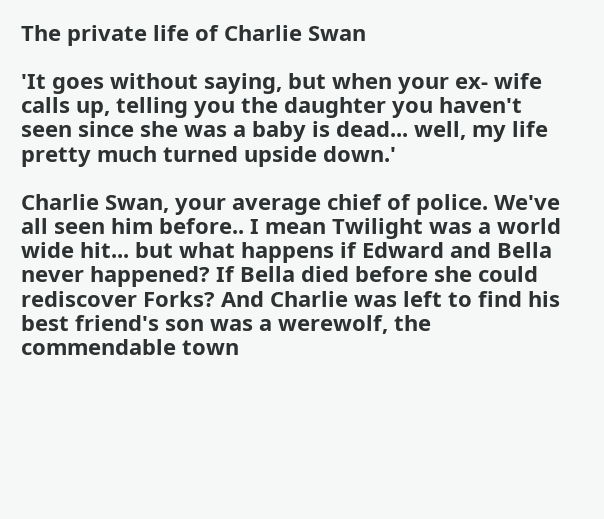The private life of Charlie Swan

'It goes without saying, but when your ex- wife calls up, telling you the daughter you haven't seen since she was a baby is dead... well, my life pretty much turned upside down.'

Charlie Swan, your average chief of police. We've all seen him before.. I mean Twilight was a world wide hit... but what happens if Edward and Bella never happened? If Bella died before she could rediscover Forks? And Charlie was left to find his best friend's son was a werewolf, the commendable town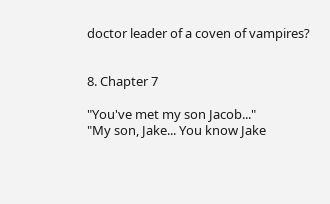doctor leader of a coven of vampires?


8. Chapter 7

"You've met my son Jacob..."
"My son, Jake... You know Jake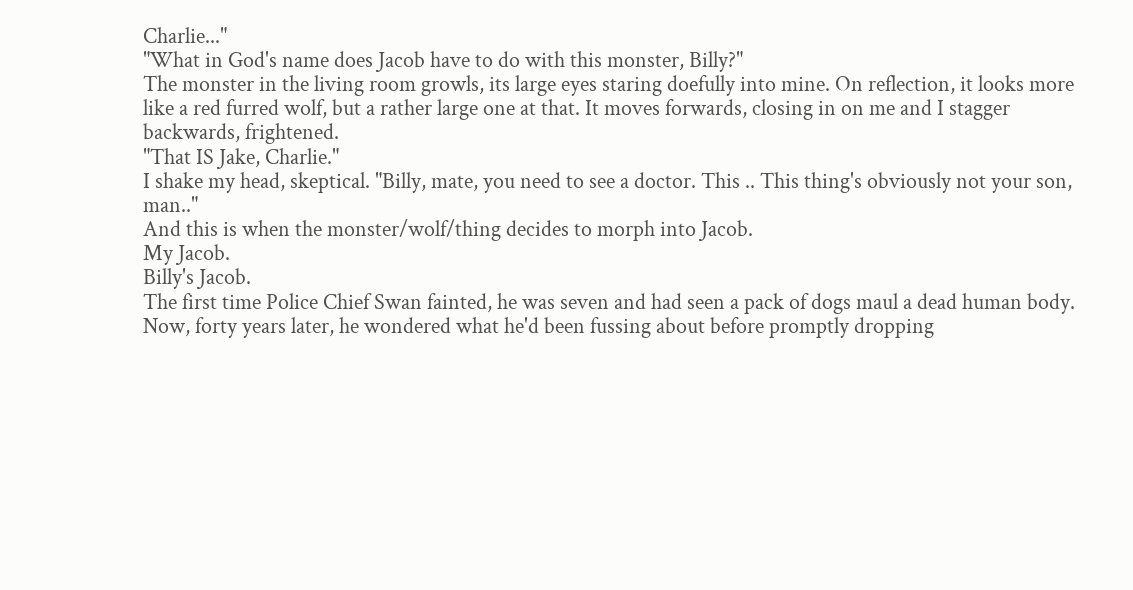Charlie..."
"What in God's name does Jacob have to do with this monster, Billy?"
The monster in the living room growls, its large eyes staring doefully into mine. On reflection, it looks more like a red furred wolf, but a rather large one at that. It moves forwards, closing in on me and I stagger backwards, frightened.
"That IS Jake, Charlie."
I shake my head, skeptical. "Billy, mate, you need to see a doctor. This .. This thing's obviously not your son, man.."
And this is when the monster/wolf/thing decides to morph into Jacob.
My Jacob.
Billy's Jacob.
The first time Police Chief Swan fainted, he was seven and had seen a pack of dogs maul a dead human body.
Now, forty years later, he wondered what he'd been fussing about before promptly dropping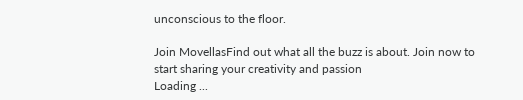unconscious to the floor.

Join MovellasFind out what all the buzz is about. Join now to start sharing your creativity and passion
Loading ...